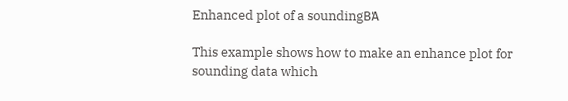Enhanced plot of a soundingΒΆ

This example shows how to make an enhance plot for sounding data which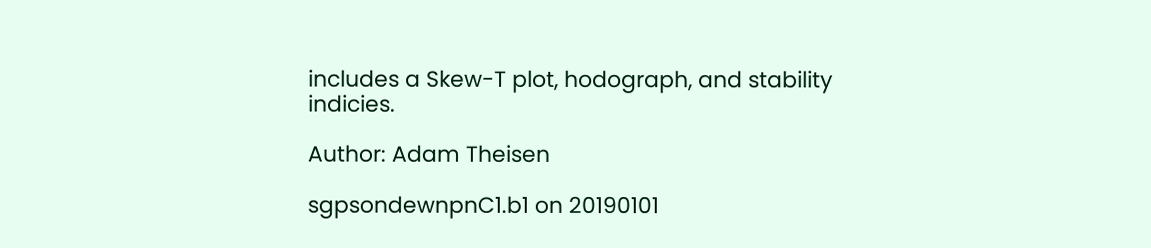includes a Skew-T plot, hodograph, and stability indicies.

Author: Adam Theisen

sgpsondewnpnC1.b1 on 20190101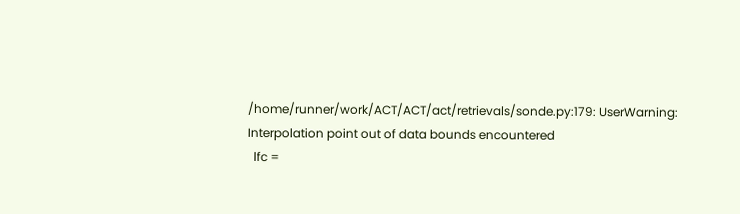/home/runner/work/ACT/ACT/act/retrievals/sonde.py:179: UserWarning: Interpolation point out of data bounds encountered
  lfc =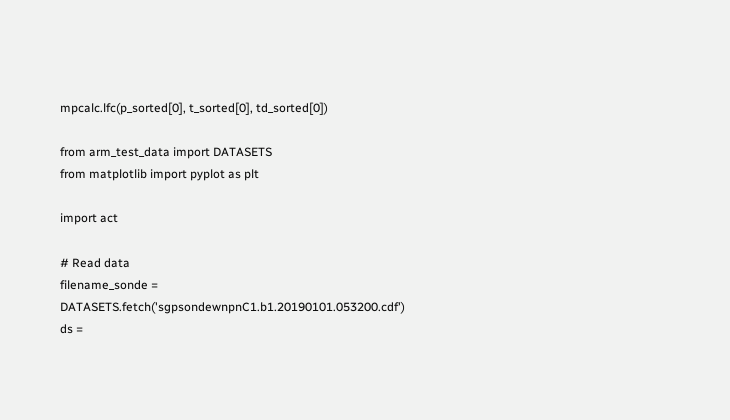mpcalc.lfc(p_sorted[0], t_sorted[0], td_sorted[0])

from arm_test_data import DATASETS
from matplotlib import pyplot as plt

import act

# Read data
filename_sonde = DATASETS.fetch('sgpsondewnpnC1.b1.20190101.053200.cdf')
ds =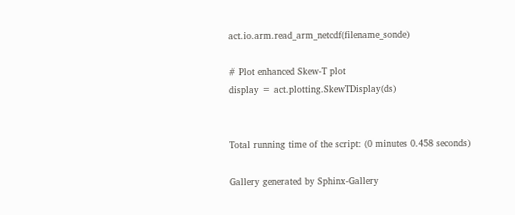act.io.arm.read_arm_netcdf(filename_sonde)

# Plot enhanced Skew-T plot
display = act.plotting.SkewTDisplay(ds)


Total running time of the script: (0 minutes 0.458 seconds)

Gallery generated by Sphinx-Gallery